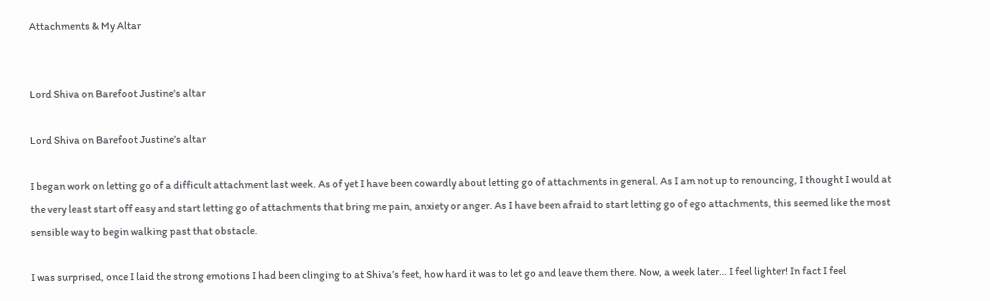Attachments & My Altar


Lord Shiva on Barefoot Justine's altar

Lord Shiva on Barefoot Justine’s altar

I began work on letting go of a difficult attachment last week. As of yet I have been cowardly about letting go of attachments in general. As I am not up to renouncing, I thought I would at the very least start off easy and start letting go of attachments that bring me pain, anxiety or anger. As I have been afraid to start letting go of ego attachments, this seemed like the most sensible way to begin walking past that obstacle.

I was surprised, once I laid the strong emotions I had been clinging to at Shiva’s feet, how hard it was to let go and leave them there. Now, a week later… I feel lighter! In fact I feel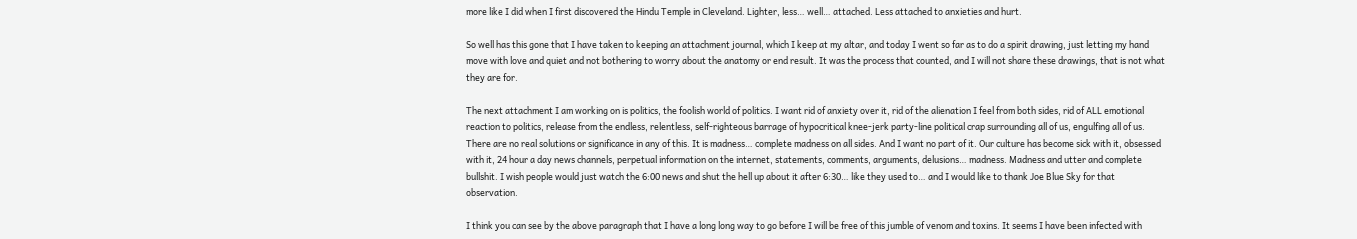more like I did when I first discovered the Hindu Temple in Cleveland. Lighter, less… well… attached. Less attached to anxieties and hurt.

So well has this gone that I have taken to keeping an attachment journal, which I keep at my altar, and today I went so far as to do a spirit drawing, just letting my hand move with love and quiet and not bothering to worry about the anatomy or end result. It was the process that counted, and I will not share these drawings, that is not what they are for.

The next attachment I am working on is politics, the foolish world of politics. I want rid of anxiety over it, rid of the alienation I feel from both sides, rid of ALL emotional reaction to politics, release from the endless, relentless, self-righteous barrage of hypocritical knee-jerk party-line political crap surrounding all of us, engulfing all of us. There are no real solutions or significance in any of this. It is madness… complete madness on all sides. And I want no part of it. Our culture has become sick with it, obsessed with it, 24 hour a day news channels, perpetual information on the internet, statements, comments, arguments, delusions… madness. Madness and utter and complete bullshit. I wish people would just watch the 6:00 news and shut the hell up about it after 6:30… like they used to… and I would like to thank Joe Blue Sky for that observation.

I think you can see by the above paragraph that I have a long long way to go before I will be free of this jumble of venom and toxins. It seems I have been infected with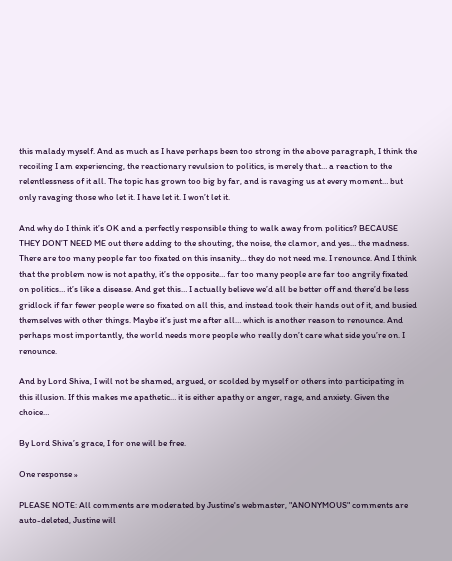this malady myself. And as much as I have perhaps been too strong in the above paragraph, I think the recoiling I am experiencing, the reactionary revulsion to politics, is merely that… a reaction to the relentlessness of it all. The topic has grown too big by far, and is ravaging us at every moment… but only ravaging those who let it. I have let it. I won’t let it.

And why do I think it’s OK and a perfectly responsible thing to walk away from politics? BECAUSE THEY DON’T NEED ME out there adding to the shouting, the noise, the clamor, and yes… the madness. There are too many people far too fixated on this insanity… they do not need me. I renounce. And I think that the problem now is not apathy, it’s the opposite… far too many people are far too angrily fixated on politics… it’s like a disease. And get this… I actually believe we’d all be better off and there’d be less gridlock if far fewer people were so fixated on all this, and instead took their hands out of it, and busied themselves with other things. Maybe it’s just me after all… which is another reason to renounce. And perhaps most importantly, the world needs more people who really don’t care what side you’re on. I renounce.

And by Lord Shiva, I will not be shamed, argued, or scolded by myself or others into participating in this illusion. If this makes me apathetic… it is either apathy or anger, rage, and anxiety. Given the choice…

By Lord Shiva’s grace, I for one will be free.

One response »

PLEASE NOTE: All comments are moderated by Justine's webmaster, "ANONYMOUS" comments are auto-deleted, Justine will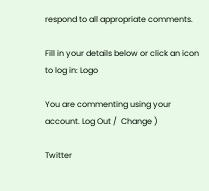respond to all appropriate comments.

Fill in your details below or click an icon to log in: Logo

You are commenting using your account. Log Out /  Change )

Twitter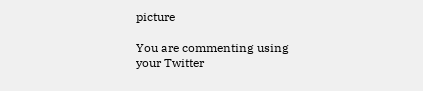picture

You are commenting using your Twitter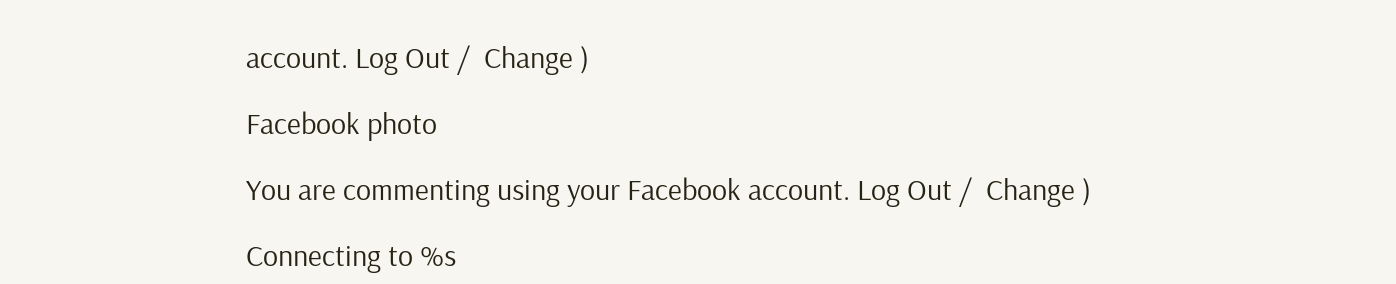account. Log Out /  Change )

Facebook photo

You are commenting using your Facebook account. Log Out /  Change )

Connecting to %s